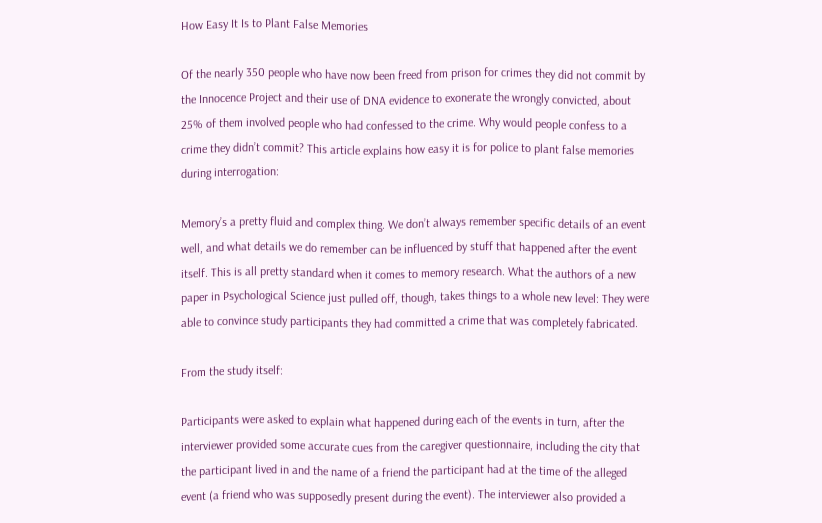How Easy It Is to Plant False Memories

Of the nearly 350 people who have now been freed from prison for crimes they did not commit by the Innocence Project and their use of DNA evidence to exonerate the wrongly convicted, about 25% of them involved people who had confessed to the crime. Why would people confess to a crime they didn’t commit? This article explains how easy it is for police to plant false memories during interrogation:

Memory’s a pretty fluid and complex thing. We don’t always remember specific details of an event well, and what details we do remember can be influenced by stuff that happened after the event itself. This is all pretty standard when it comes to memory research. What the authors of a new paper in Psychological Science just pulled off, though, takes things to a whole new level: They were able to convince study participants they had committed a crime that was completely fabricated.

From the study itself:

Participants were asked to explain what happened during each of the events in turn, after the interviewer provided some accurate cues from the caregiver questionnaire, including the city that the participant lived in and the name of a friend the participant had at the time of the alleged event (a friend who was supposedly present during the event). The interviewer also provided a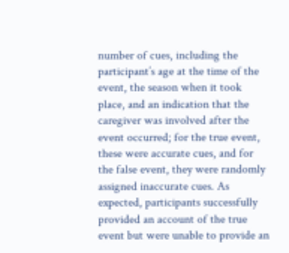number of cues, including the participant’s age at the time of the event, the season when it took place, and an indication that the caregiver was involved after the event occurred; for the true event, these were accurate cues, and for the false event, they were randomly assigned inaccurate cues. As expected, participants successfully provided an account of the true event but were unable to provide an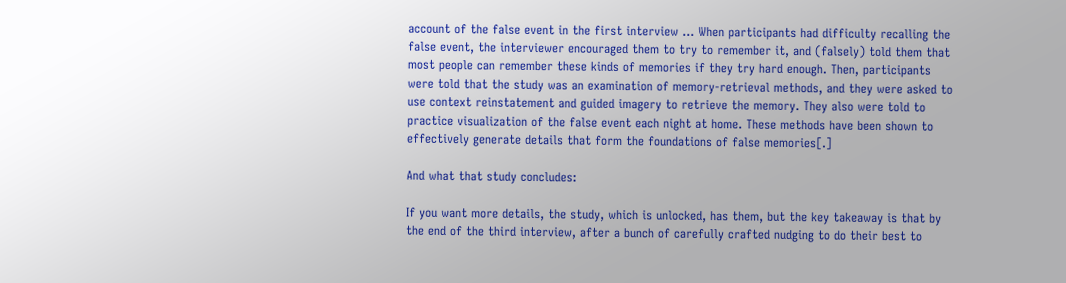account of the false event in the first interview … When participants had difficulty recalling the false event, the interviewer encouraged them to try to remember it, and (falsely) told them that most people can remember these kinds of memories if they try hard enough. Then, participants were told that the study was an examination of memory-retrieval methods, and they were asked to use context reinstatement and guided imagery to retrieve the memory. They also were told to practice visualization of the false event each night at home. These methods have been shown to effectively generate details that form the foundations of false memories[.]

And what that study concludes:

If you want more details, the study, which is unlocked, has them, but the key takeaway is that by the end of the third interview, after a bunch of carefully crafted nudging to do their best to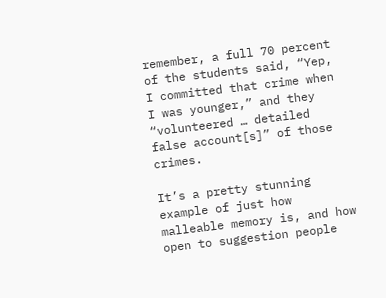remember, a full 70 percent of the students said, “Yep, I committed that crime when I was younger,” and they “volunteered … detailed false account[s]” of those crimes.

It’s a pretty stunning example of just how malleable memory is, and how open to suggestion people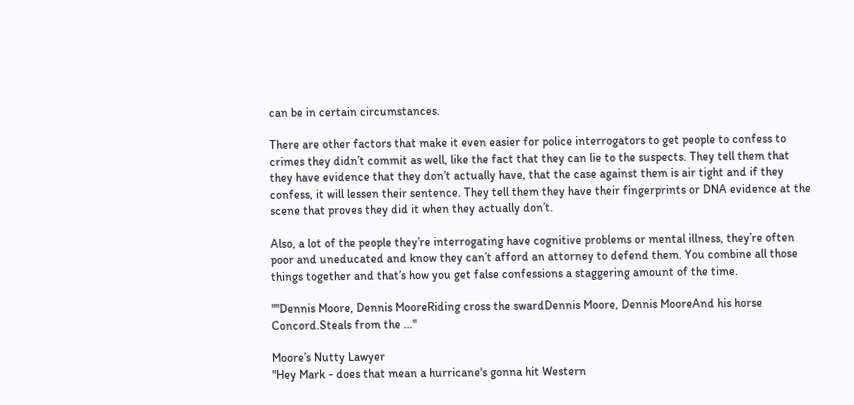can be in certain circumstances.

There are other factors that make it even easier for police interrogators to get people to confess to crimes they didn’t commit as well, like the fact that they can lie to the suspects. They tell them that they have evidence that they don’t actually have, that the case against them is air tight and if they confess, it will lessen their sentence. They tell them they have their fingerprints or DNA evidence at the scene that proves they did it when they actually don’t.

Also, a lot of the people they’re interrogating have cognitive problems or mental illness, they’re often poor and uneducated and know they can’t afford an attorney to defend them. You combine all those things together and that’s how you get false confessions a staggering amount of the time.

""Dennis Moore, Dennis MooreRiding cross the swardDennis Moore, Dennis MooreAnd his horse Concord.Steals from the ..."

Moore’s Nutty Lawyer
"Hey Mark - does that mean a hurricane's gonna hit Western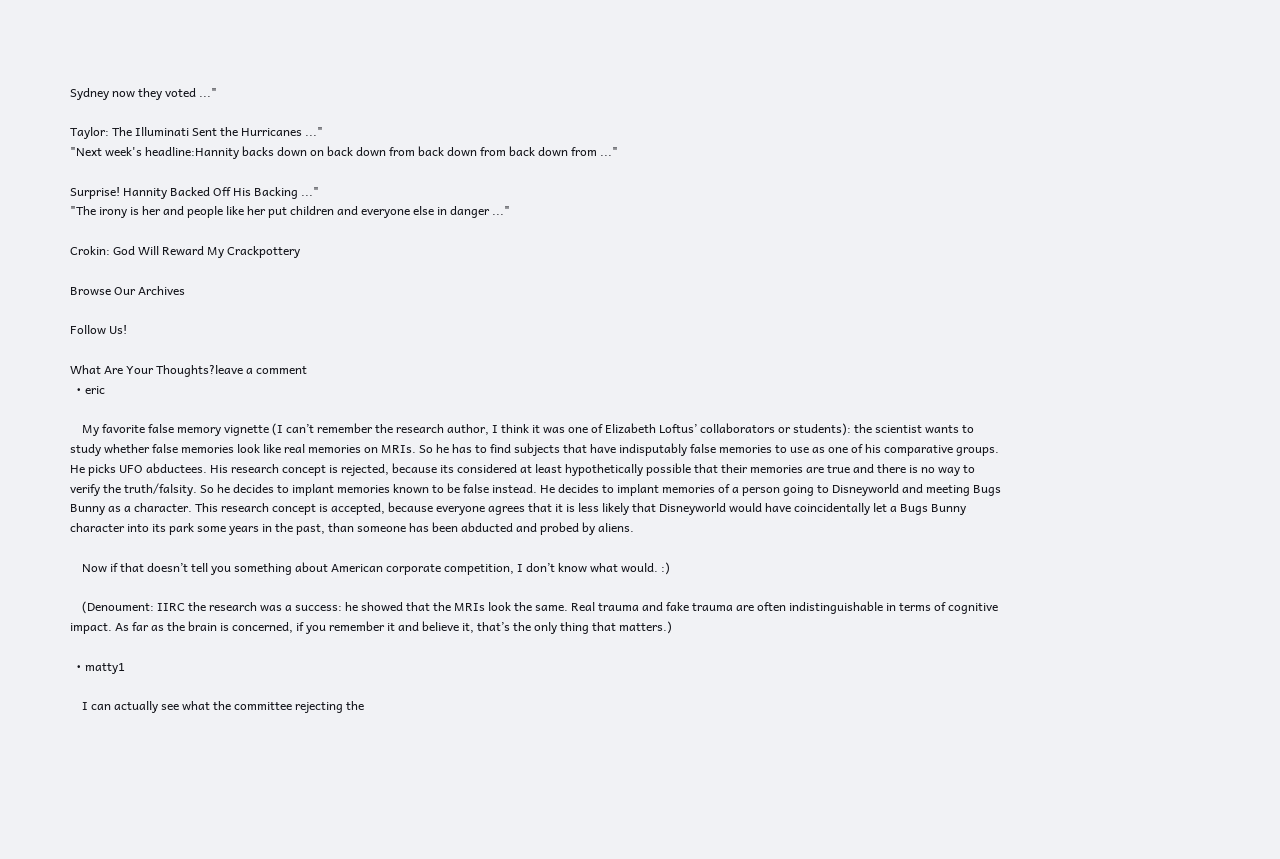Sydney now they voted ..."

Taylor: The Illuminati Sent the Hurricanes ..."
"Next week's headline:Hannity backs down on back down from back down from back down from ..."

Surprise! Hannity Backed Off His Backing ..."
"The irony is her and people like her put children and everyone else in danger ..."

Crokin: God Will Reward My Crackpottery

Browse Our Archives

Follow Us!

What Are Your Thoughts?leave a comment
  • eric

    My favorite false memory vignette (I can’t remember the research author, I think it was one of Elizabeth Loftus’ collaborators or students): the scientist wants to study whether false memories look like real memories on MRIs. So he has to find subjects that have indisputably false memories to use as one of his comparative groups. He picks UFO abductees. His research concept is rejected, because its considered at least hypothetically possible that their memories are true and there is no way to verify the truth/falsity. So he decides to implant memories known to be false instead. He decides to implant memories of a person going to Disneyworld and meeting Bugs Bunny as a character. This research concept is accepted, because everyone agrees that it is less likely that Disneyworld would have coincidentally let a Bugs Bunny character into its park some years in the past, than someone has been abducted and probed by aliens.

    Now if that doesn’t tell you something about American corporate competition, I don’t know what would. :)

    (Denoument: IIRC the research was a success: he showed that the MRIs look the same. Real trauma and fake trauma are often indistinguishable in terms of cognitive impact. As far as the brain is concerned, if you remember it and believe it, that’s the only thing that matters.)

  • matty1

    I can actually see what the committee rejecting the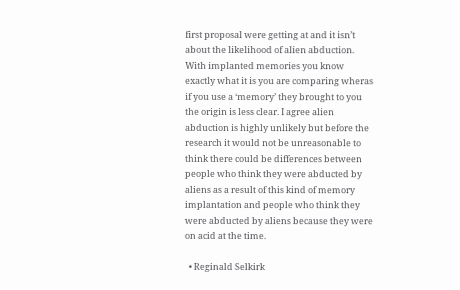first proposal were getting at and it isn’t about the likelihood of alien abduction. With implanted memories you know exactly what it is you are comparing wheras if you use a ‘memory’ they brought to you the origin is less clear. I agree alien abduction is highly unlikely but before the research it would not be unreasonable to think there could be differences between people who think they were abducted by aliens as a result of this kind of memory implantation and people who think they were abducted by aliens because they were on acid at the time.

  • Reginald Selkirk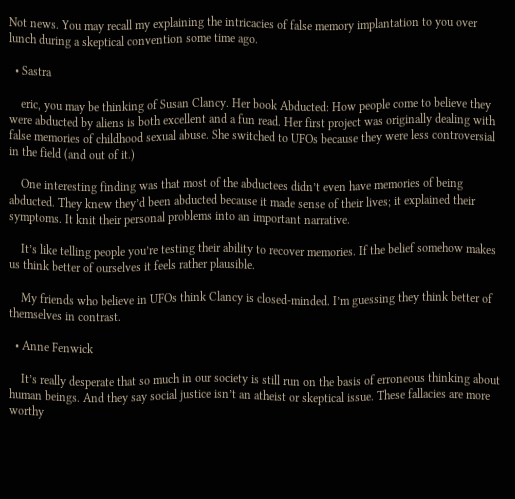Not news. You may recall my explaining the intricacies of false memory implantation to you over lunch during a skeptical convention some time ago.

  • Sastra

    eric, you may be thinking of Susan Clancy. Her book Abducted: How people come to believe they were abducted by aliens is both excellent and a fun read. Her first project was originally dealing with false memories of childhood sexual abuse. She switched to UFOs because they were less controversial in the field (and out of it.)

    One interesting finding was that most of the abductees didn’t even have memories of being abducted. They knew they’d been abducted because it made sense of their lives; it explained their symptoms. It knit their personal problems into an important narrative.

    It’s like telling people you’re testing their ability to recover memories. If the belief somehow makes us think better of ourselves it feels rather plausible.

    My friends who believe in UFOs think Clancy is closed-minded. I’m guessing they think better of themselves in contrast.

  • Anne Fenwick

    It’s really desperate that so much in our society is still run on the basis of erroneous thinking about human beings. And they say social justice isn’t an atheist or skeptical issue. These fallacies are more worthy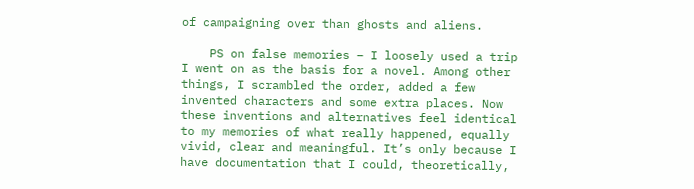of campaigning over than ghosts and aliens.

    PS on false memories – I loosely used a trip I went on as the basis for a novel. Among other things, I scrambled the order, added a few invented characters and some extra places. Now these inventions and alternatives feel identical to my memories of what really happened, equally vivid, clear and meaningful. It’s only because I have documentation that I could, theoretically,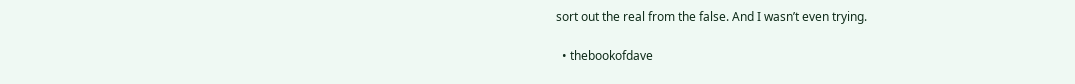sort out the real from the false. And I wasn’t even trying.

  • thebookofdave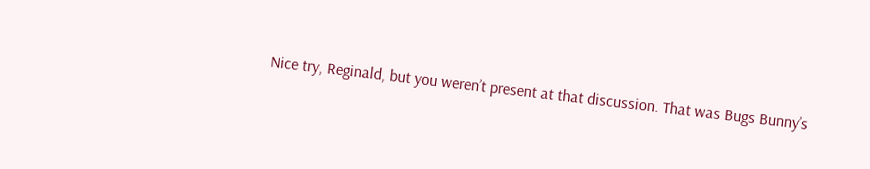Nice try, Reginald, but you weren’t present at that discussion. That was Bugs Bunny’s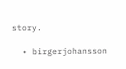story.

  • birgerjohansson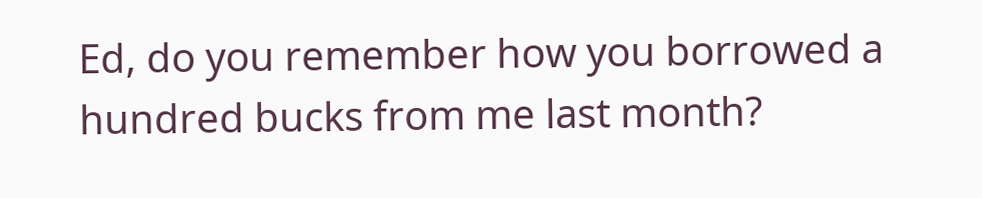Ed, do you remember how you borrowed a hundred bucks from me last month?